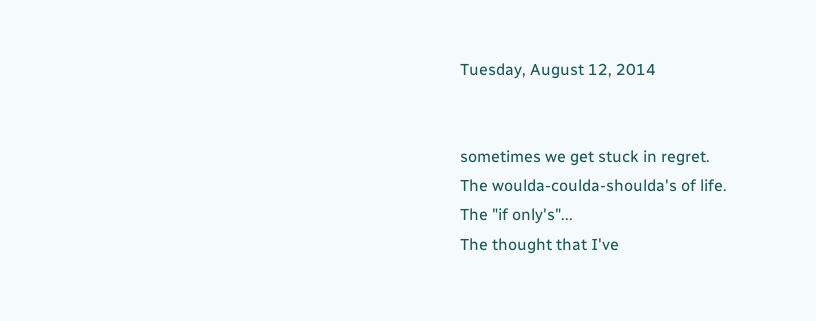Tuesday, August 12, 2014


sometimes we get stuck in regret.
The woulda-coulda-shoulda's of life.
The "if only's"...
The thought that I've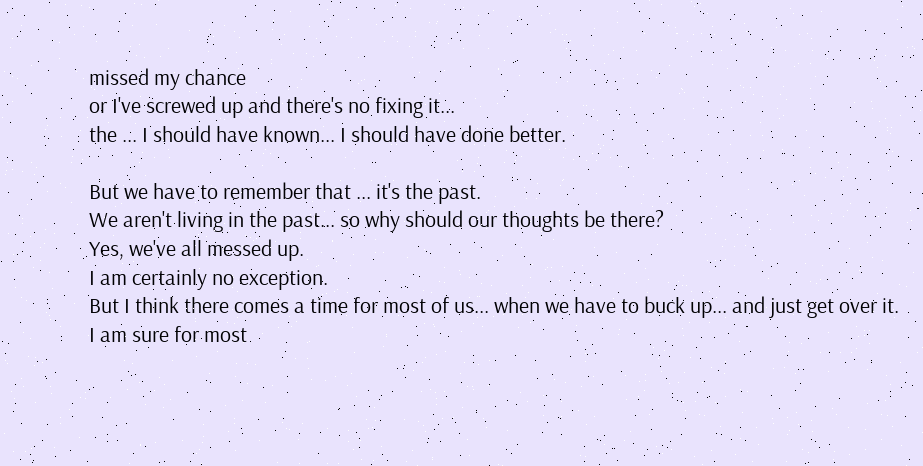missed my chance
or I've screwed up and there's no fixing it...
the ... I should have known... I should have done better.

But we have to remember that ... it's the past.
We aren't living in the past... so why should our thoughts be there?
Yes, we've all messed up.
I am certainly no exception.
But I think there comes a time for most of us... when we have to buck up... and just get over it.
I am sure for most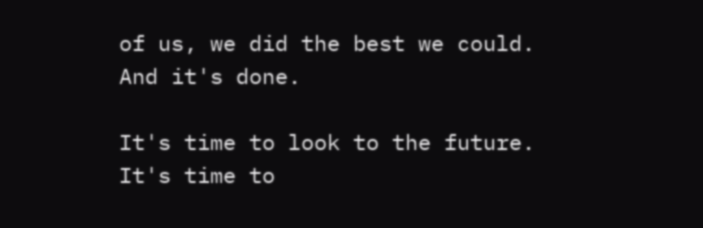of us, we did the best we could.
And it's done.

It's time to look to the future.
It's time to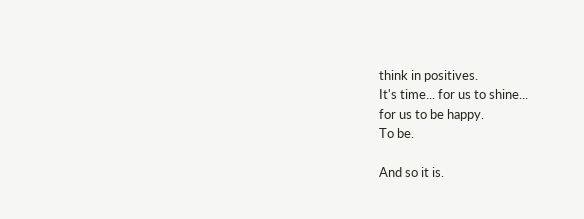think in positives.
It's time... for us to shine...
for us to be happy.
To be.

And so it is.